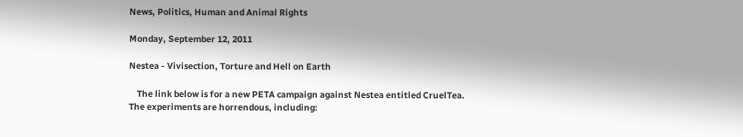News, Politics, Human and Animal Rights

Monday, September 12, 2011

Nestea - Vivisection, Torture and Hell on Earth

    The link below is for a new PETA campaign against Nestea entitled CruelTea. The experiments are horrendous, including: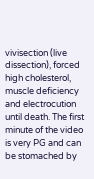vivisection (live dissection), forced high cholesterol, muscle deficiency and electrocution until death. The first minute of the video is very PG and can be stomached by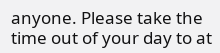anyone. Please take the time out of your day to at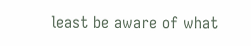least be aware of what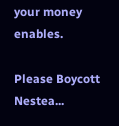your money enables.

Please Boycott Nestea...